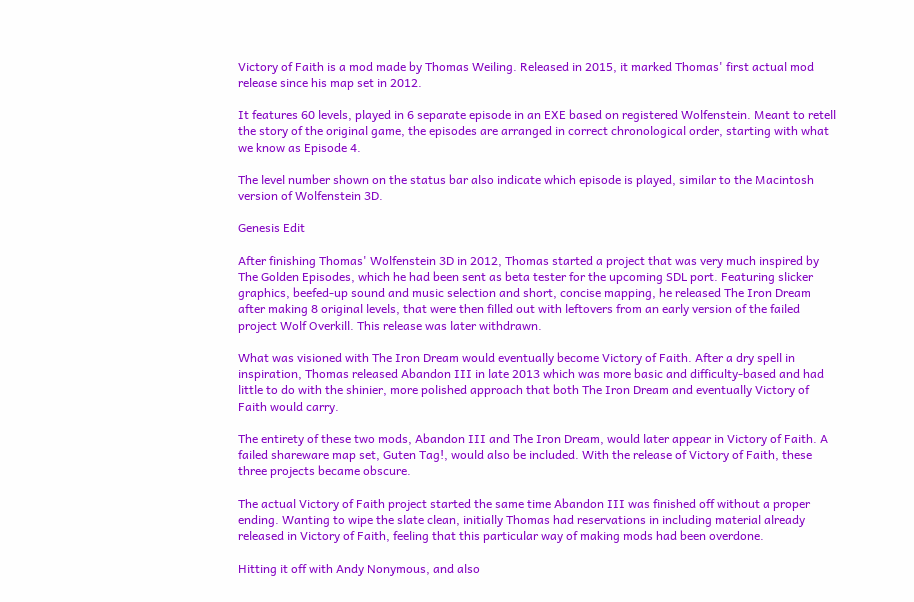Victory of Faith is a mod made by Thomas Weiling. Released in 2015, it marked Thomas' first actual mod release since his map set in 2012.

It features 60 levels, played in 6 separate episode in an EXE based on registered Wolfenstein. Meant to retell the story of the original game, the episodes are arranged in correct chronological order, starting with what we know as Episode 4.

The level number shown on the status bar also indicate which episode is played, similar to the Macintosh version of Wolfenstein 3D.

Genesis Edit

After finishing Thomas' Wolfenstein 3D in 2012, Thomas started a project that was very much inspired by The Golden Episodes, which he had been sent as beta tester for the upcoming SDL port. Featuring slicker graphics, beefed-up sound and music selection and short, concise mapping, he released The Iron Dream after making 8 original levels, that were then filled out with leftovers from an early version of the failed project Wolf Overkill. This release was later withdrawn.

What was visioned with The Iron Dream would eventually become Victory of Faith. After a dry spell in inspiration, Thomas released Abandon III in late 2013 which was more basic and difficulty-based and had little to do with the shinier, more polished approach that both The Iron Dream and eventually Victory of Faith would carry.

The entirety of these two mods, Abandon III and The Iron Dream, would later appear in Victory of Faith. A failed shareware map set, Guten Tag!, would also be included. With the release of Victory of Faith, these three projects became obscure.

The actual Victory of Faith project started the same time Abandon III was finished off without a proper ending. Wanting to wipe the slate clean, initially Thomas had reservations in including material already released in Victory of Faith, feeling that this particular way of making mods had been overdone.

Hitting it off with Andy Nonymous, and also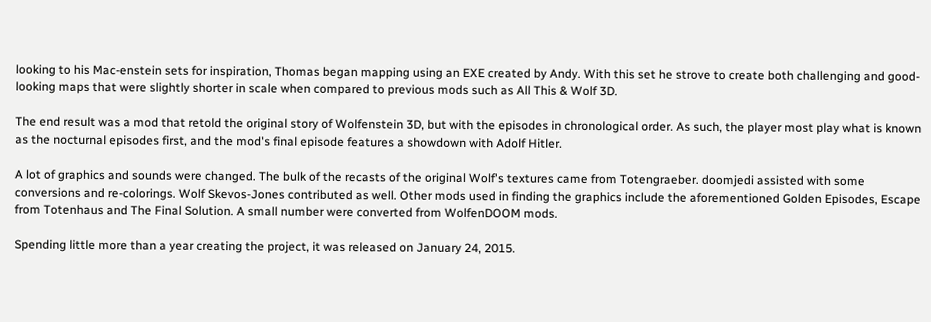looking to his Mac-enstein sets for inspiration, Thomas began mapping using an EXE created by Andy. With this set he strove to create both challenging and good-looking maps that were slightly shorter in scale when compared to previous mods such as All This & Wolf 3D.

The end result was a mod that retold the original story of Wolfenstein 3D, but with the episodes in chronological order. As such, the player most play what is known as the nocturnal episodes first, and the mod's final episode features a showdown with Adolf Hitler.

A lot of graphics and sounds were changed. The bulk of the recasts of the original Wolf's textures came from Totengraeber. doomjedi assisted with some conversions and re-colorings. Wolf Skevos-Jones contributed as well. Other mods used in finding the graphics include the aforementioned Golden Episodes, Escape from Totenhaus and The Final Solution. A small number were converted from WolfenDOOM mods.

Spending little more than a year creating the project, it was released on January 24, 2015.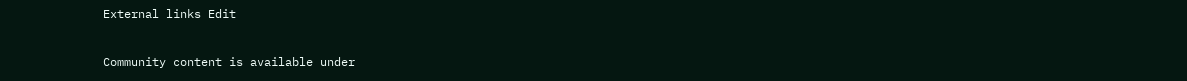External links Edit

Community content is available under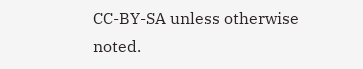CC-BY-SA unless otherwise noted.